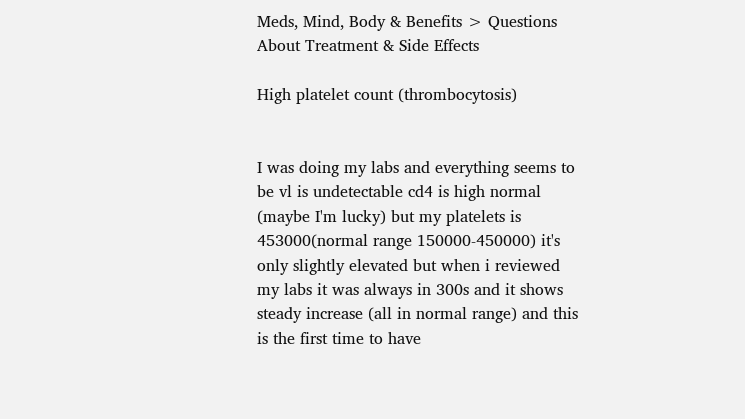Meds, Mind, Body & Benefits > Questions About Treatment & Side Effects

High platelet count (thrombocytosis)


I was doing my labs and everything seems to be vl is undetectable cd4 is high normal (maybe I'm lucky) but my platelets is 453000(normal range 150000-450000) it's only slightly elevated but when i reviewed my labs it was always in 300s and it shows steady increase (all in normal range) and this is the first time to have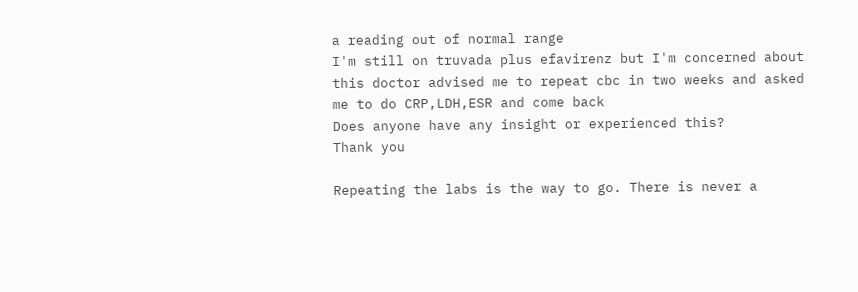a reading out of normal range
I'm still on truvada plus efavirenz but I'm concerned about this doctor advised me to repeat cbc in two weeks and asked me to do CRP,LDH,ESR and come back
Does anyone have any insight or experienced this?
Thank you

Repeating the labs is the way to go. There is never a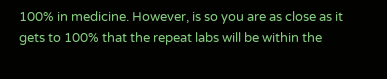100% in medicine. However, is so you are as close as it gets to 100% that the repeat labs will be within the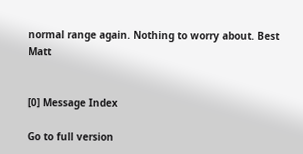normal range again. Nothing to worry about. Best Matt


[0] Message Index

Go to full version